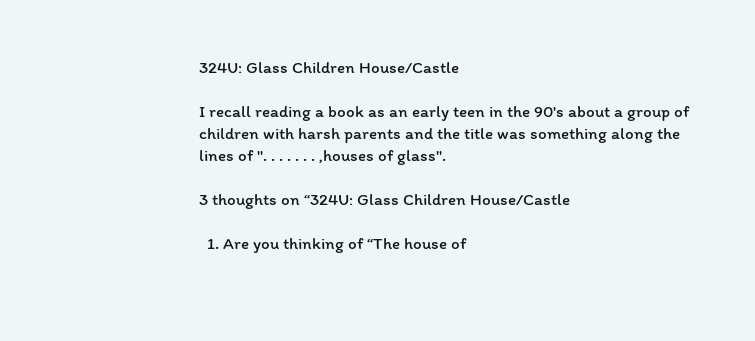324U: Glass Children House/Castle

I recall reading a book as an early teen in the 90's about a group of children with harsh parents and the title was something along the lines of ". . . . . . . ,houses of glass".

3 thoughts on “324U: Glass Children House/Castle

  1. Are you thinking of “The house of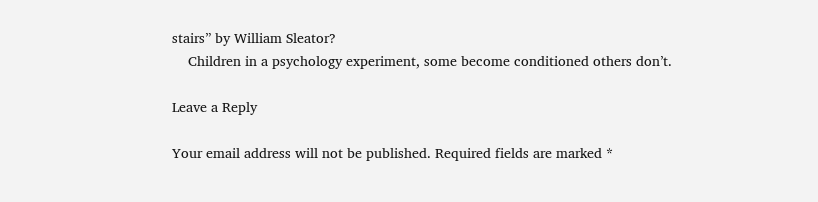stairs” by William Sleator?
    Children in a psychology experiment, some become conditioned others don’t.

Leave a Reply

Your email address will not be published. Required fields are marked *